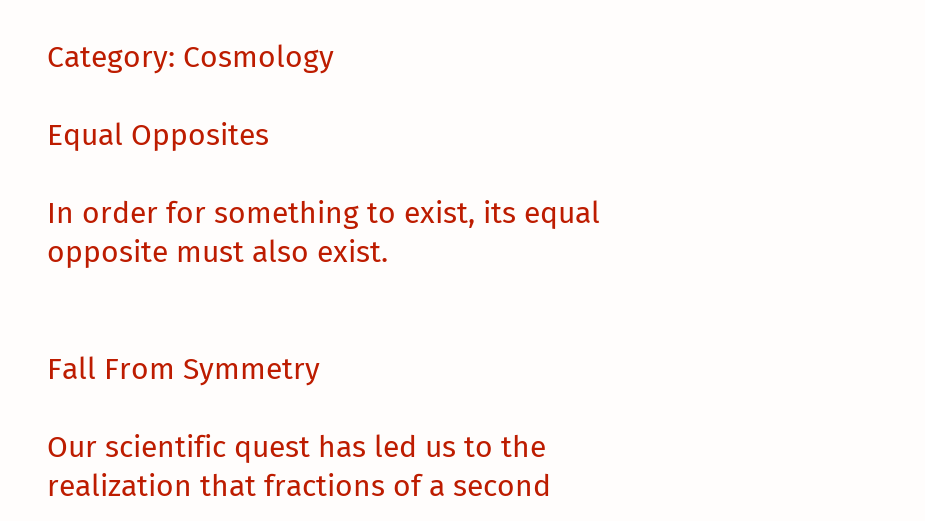Category: Cosmology

Equal Opposites

In order for something to exist, its equal opposite must also exist.


Fall From Symmetry

Our scientific quest has led us to the realization that fractions of a second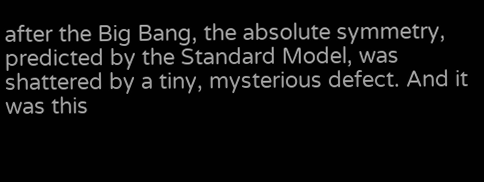after the Big Bang, the absolute symmetry, predicted by the Standard Model, was shattered by a tiny, mysterious defect. And it was this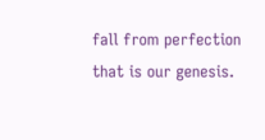fall from perfection that is our genesis.